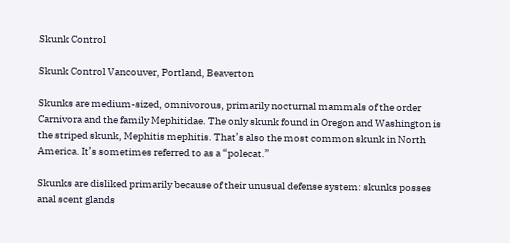Skunk Control

Skunk Control Vancouver, Portland, Beaverton

Skunks are medium-sized, omnivorous, primarily nocturnal mammals of the order Carnivora and the family Mephitidae. The only skunk found in Oregon and Washington is the striped skunk, Mephitis mephitis. That’s also the most common skunk in North America. It’s sometimes referred to as a “polecat.”

Skunks are disliked primarily because of their unusual defense system: skunks posses anal scent glands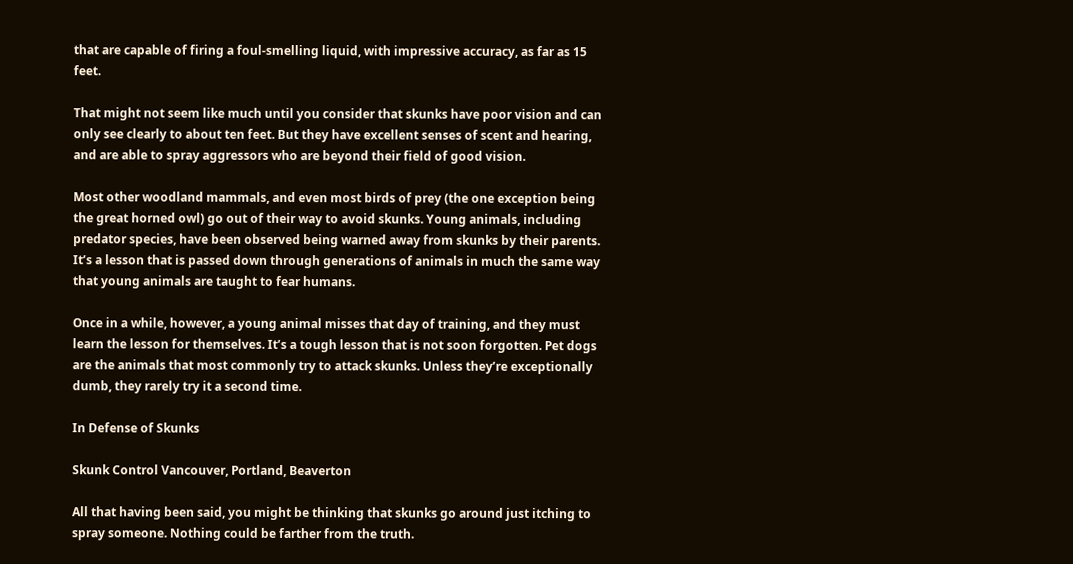that are capable of firing a foul-smelling liquid, with impressive accuracy, as far as 15 feet.

That might not seem like much until you consider that skunks have poor vision and can only see clearly to about ten feet. But they have excellent senses of scent and hearing, and are able to spray aggressors who are beyond their field of good vision.

Most other woodland mammals, and even most birds of prey (the one exception being the great horned owl) go out of their way to avoid skunks. Young animals, including predator species, have been observed being warned away from skunks by their parents. It’s a lesson that is passed down through generations of animals in much the same way that young animals are taught to fear humans.

Once in a while, however, a young animal misses that day of training, and they must learn the lesson for themselves. It’s a tough lesson that is not soon forgotten. Pet dogs are the animals that most commonly try to attack skunks. Unless they’re exceptionally dumb, they rarely try it a second time.

In Defense of Skunks

Skunk Control Vancouver, Portland, Beaverton

All that having been said, you might be thinking that skunks go around just itching to spray someone. Nothing could be farther from the truth.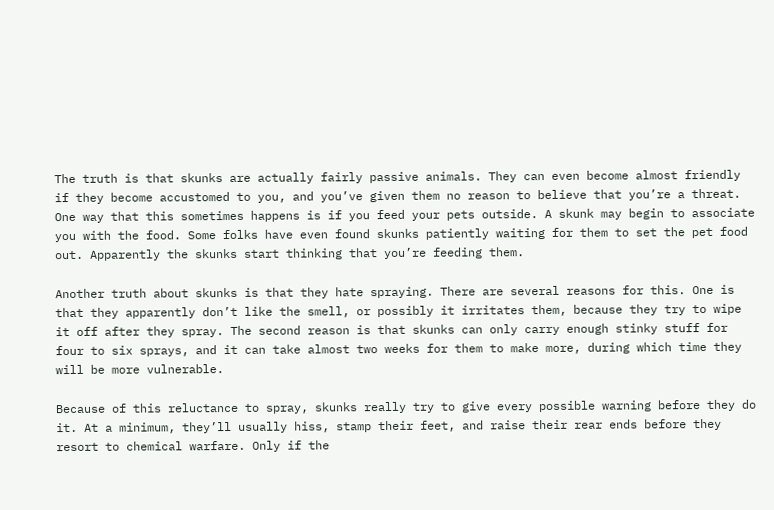The truth is that skunks are actually fairly passive animals. They can even become almost friendly if they become accustomed to you, and you’ve given them no reason to believe that you’re a threat. One way that this sometimes happens is if you feed your pets outside. A skunk may begin to associate you with the food. Some folks have even found skunks patiently waiting for them to set the pet food out. Apparently the skunks start thinking that you’re feeding them.

Another truth about skunks is that they hate spraying. There are several reasons for this. One is that they apparently don’t like the smell, or possibly it irritates them, because they try to wipe it off after they spray. The second reason is that skunks can only carry enough stinky stuff for four to six sprays, and it can take almost two weeks for them to make more, during which time they will be more vulnerable.

Because of this reluctance to spray, skunks really try to give every possible warning before they do it. At a minimum, they’ll usually hiss, stamp their feet, and raise their rear ends before they resort to chemical warfare. Only if the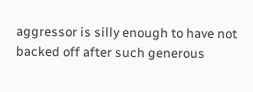aggressor is silly enough to have not backed off after such generous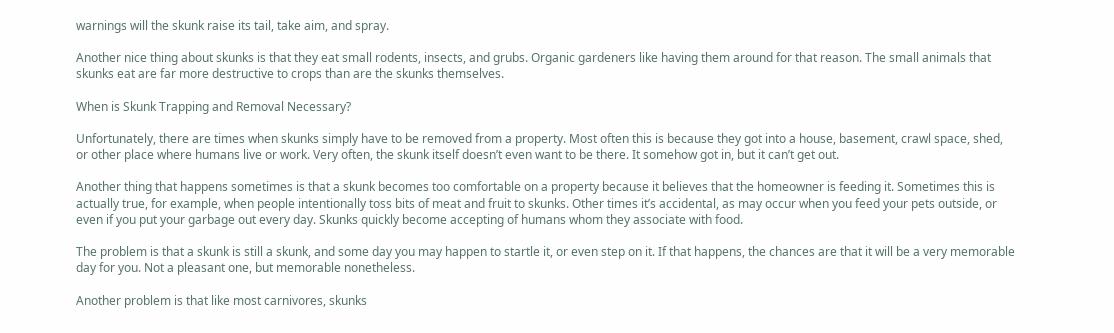warnings will the skunk raise its tail, take aim, and spray.

Another nice thing about skunks is that they eat small rodents, insects, and grubs. Organic gardeners like having them around for that reason. The small animals that skunks eat are far more destructive to crops than are the skunks themselves.

When is Skunk Trapping and Removal Necessary?

Unfortunately, there are times when skunks simply have to be removed from a property. Most often this is because they got into a house, basement, crawl space, shed, or other place where humans live or work. Very often, the skunk itself doesn’t even want to be there. It somehow got in, but it can’t get out.

Another thing that happens sometimes is that a skunk becomes too comfortable on a property because it believes that the homeowner is feeding it. Sometimes this is actually true, for example, when people intentionally toss bits of meat and fruit to skunks. Other times it’s accidental, as may occur when you feed your pets outside, or even if you put your garbage out every day. Skunks quickly become accepting of humans whom they associate with food.

The problem is that a skunk is still a skunk, and some day you may happen to startle it, or even step on it. If that happens, the chances are that it will be a very memorable day for you. Not a pleasant one, but memorable nonetheless.

Another problem is that like most carnivores, skunks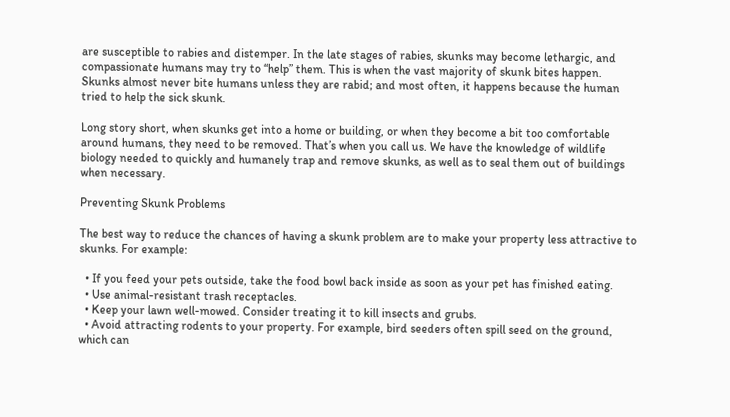are susceptible to rabies and distemper. In the late stages of rabies, skunks may become lethargic, and compassionate humans may try to “help” them. This is when the vast majority of skunk bites happen. Skunks almost never bite humans unless they are rabid; and most often, it happens because the human tried to help the sick skunk.

Long story short, when skunks get into a home or building, or when they become a bit too comfortable around humans, they need to be removed. That’s when you call us. We have the knowledge of wildlife biology needed to quickly and humanely trap and remove skunks, as well as to seal them out of buildings when necessary.

Preventing Skunk Problems

The best way to reduce the chances of having a skunk problem are to make your property less attractive to skunks. For example:

  • If you feed your pets outside, take the food bowl back inside as soon as your pet has finished eating.
  • Use animal-resistant trash receptacles.
  • Keep your lawn well-mowed. Consider treating it to kill insects and grubs.
  • Avoid attracting rodents to your property. For example, bird seeders often spill seed on the ground, which can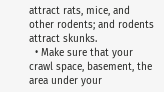attract rats, mice, and other rodents; and rodents attract skunks.
  • Make sure that your crawl space, basement, the area under your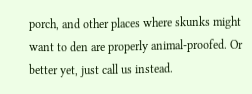porch, and other places where skunks might want to den are properly animal-proofed. Or better yet, just call us instead.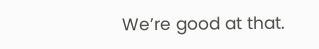We’re good at that.